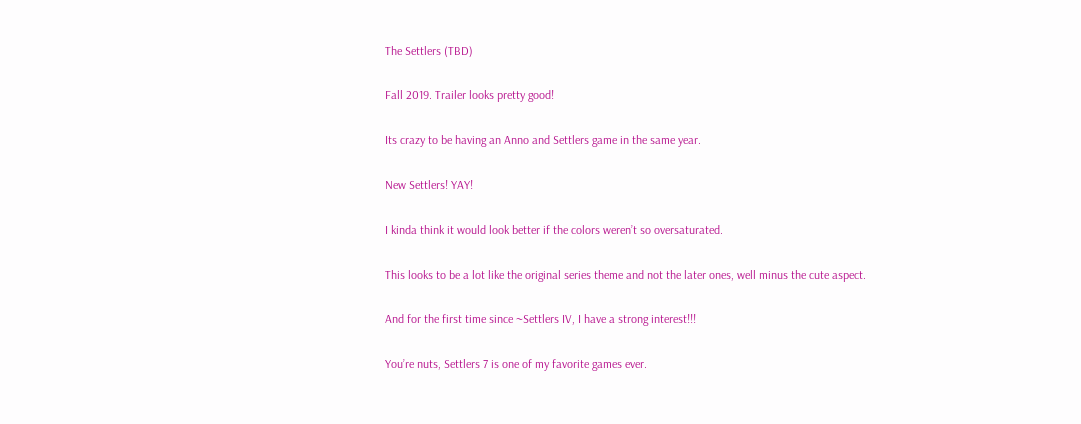The Settlers (TBD)

Fall 2019. Trailer looks pretty good!

Its crazy to be having an Anno and Settlers game in the same year.

New Settlers! YAY!

I kinda think it would look better if the colors weren’t so oversaturated.

This looks to be a lot like the original series theme and not the later ones, well minus the cute aspect.

And for the first time since ~Settlers IV, I have a strong interest!!!

You’re nuts, Settlers 7 is one of my favorite games ever.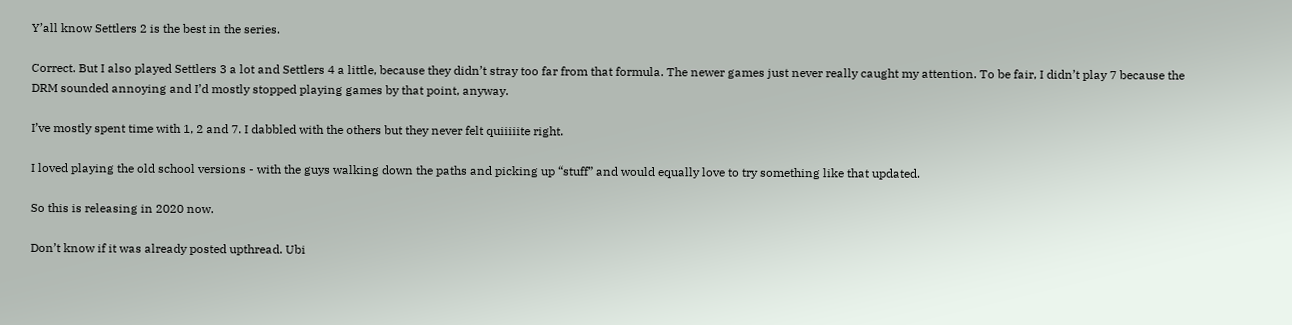Y’all know Settlers 2 is the best in the series.

Correct. But I also played Settlers 3 a lot and Settlers 4 a little, because they didn’t stray too far from that formula. The newer games just never really caught my attention. To be fair, I didn’t play 7 because the DRM sounded annoying and I’d mostly stopped playing games by that point, anyway.

I’ve mostly spent time with 1, 2 and 7. I dabbled with the others but they never felt quiiiiite right.

I loved playing the old school versions - with the guys walking down the paths and picking up “stuff” and would equally love to try something like that updated.

So this is releasing in 2020 now.

Don’t know if it was already posted upthread. Ubi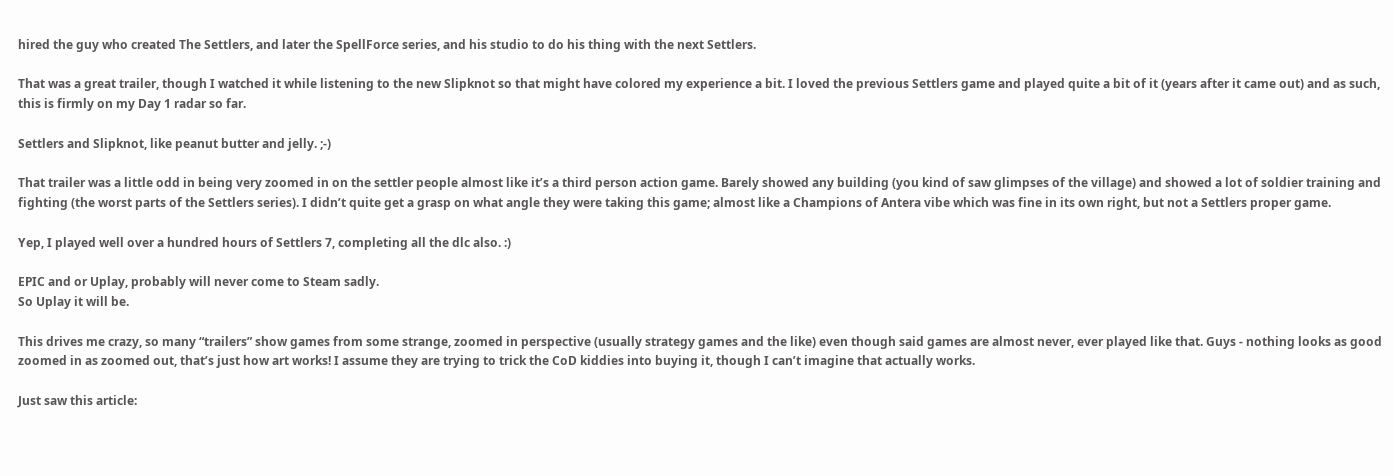hired the guy who created The Settlers, and later the SpellForce series, and his studio to do his thing with the next Settlers.

That was a great trailer, though I watched it while listening to the new Slipknot so that might have colored my experience a bit. I loved the previous Settlers game and played quite a bit of it (years after it came out) and as such, this is firmly on my Day 1 radar so far.

Settlers and Slipknot, like peanut butter and jelly. ;-)

That trailer was a little odd in being very zoomed in on the settler people almost like it’s a third person action game. Barely showed any building (you kind of saw glimpses of the village) and showed a lot of soldier training and fighting (the worst parts of the Settlers series). I didn’t quite get a grasp on what angle they were taking this game; almost like a Champions of Antera vibe which was fine in its own right, but not a Settlers proper game.

Yep, I played well over a hundred hours of Settlers 7, completing all the dlc also. :)

EPIC and or Uplay, probably will never come to Steam sadly.
So Uplay it will be.

This drives me crazy, so many “trailers” show games from some strange, zoomed in perspective (usually strategy games and the like) even though said games are almost never, ever played like that. Guys - nothing looks as good zoomed in as zoomed out, that’s just how art works! I assume they are trying to trick the CoD kiddies into buying it, though I can’t imagine that actually works.

Just saw this article: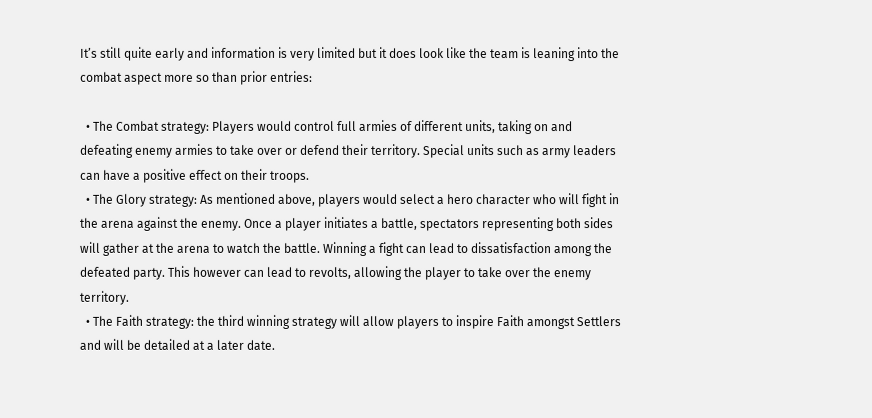It’s still quite early and information is very limited but it does look like the team is leaning into the combat aspect more so than prior entries:

  • The Combat strategy: Players would control full armies of different units, taking on and defeating enemy armies to take over or defend their territory. Special units such as army leaders can have a positive effect on their troops.
  • The Glory strategy: As mentioned above, players would select a hero character who will fight in the arena against the enemy. Once a player initiates a battle, spectators representing both sides will gather at the arena to watch the battle. Winning a fight can lead to dissatisfaction among the defeated party. This however can lead to revolts, allowing the player to take over the enemy territory.
  • The Faith strategy: the third winning strategy will allow players to inspire Faith amongst Settlers and will be detailed at a later date.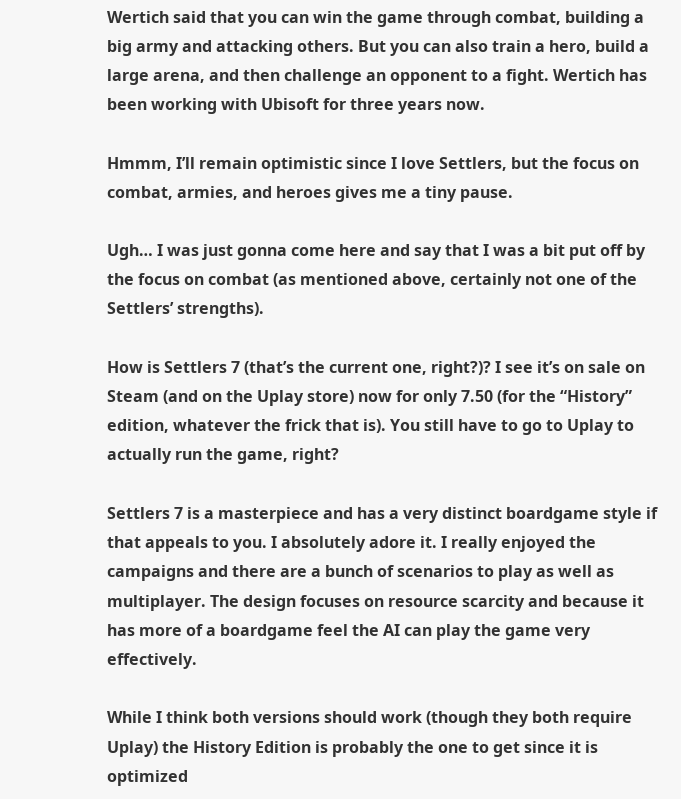Wertich said that you can win the game through combat, building a big army and attacking others. But you can also train a hero, build a large arena, and then challenge an opponent to a fight. Wertich has been working with Ubisoft for three years now.

Hmmm, I’ll remain optimistic since I love Settlers, but the focus on combat, armies, and heroes gives me a tiny pause.

Ugh… I was just gonna come here and say that I was a bit put off by the focus on combat (as mentioned above, certainly not one of the Settlers’ strengths).

How is Settlers 7 (that’s the current one, right?)? I see it’s on sale on Steam (and on the Uplay store) now for only 7.50 (for the “History” edition, whatever the frick that is). You still have to go to Uplay to actually run the game, right?

Settlers 7 is a masterpiece and has a very distinct boardgame style if that appeals to you. I absolutely adore it. I really enjoyed the campaigns and there are a bunch of scenarios to play as well as multiplayer. The design focuses on resource scarcity and because it has more of a boardgame feel the AI can play the game very effectively.

While I think both versions should work (though they both require Uplay) the History Edition is probably the one to get since it is optimized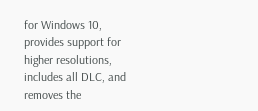for Windows 10, provides support for higher resolutions, includes all DLC, and removes the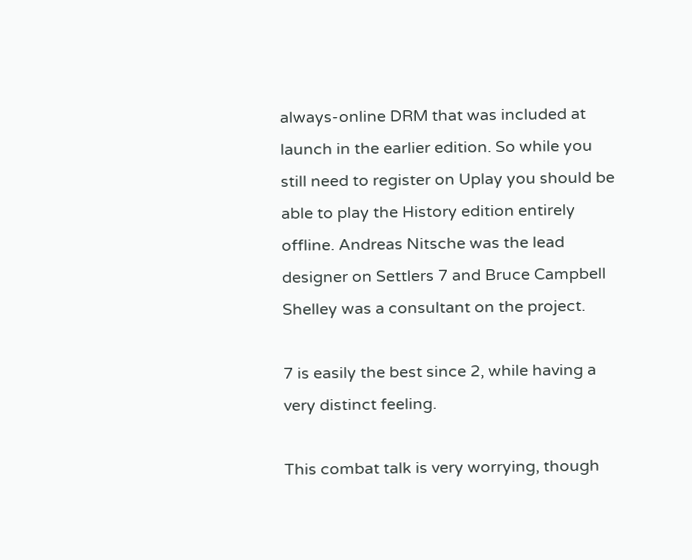always-online DRM that was included at launch in the earlier edition. So while you still need to register on Uplay you should be able to play the History edition entirely offline. Andreas Nitsche was the lead designer on Settlers 7 and Bruce Campbell Shelley was a consultant on the project.

7 is easily the best since 2, while having a very distinct feeling.

This combat talk is very worrying, though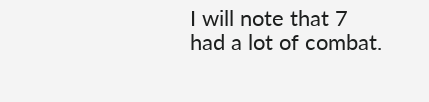I will note that 7 had a lot of combat.